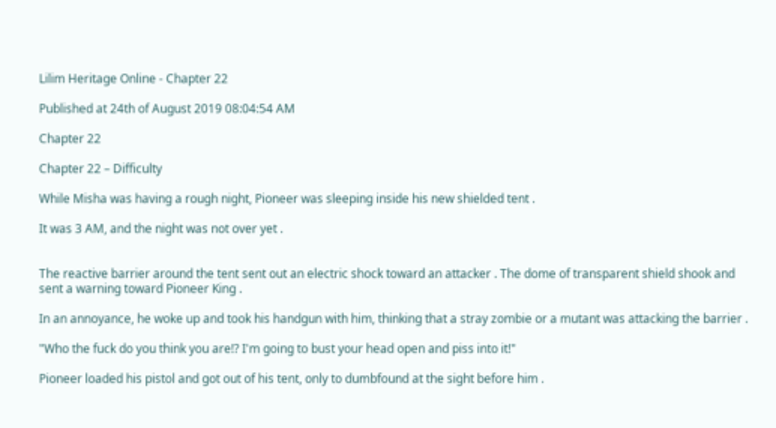Lilim Heritage Online - Chapter 22

Published at 24th of August 2019 08:04:54 AM

Chapter 22

Chapter 22 – Difficulty

While Misha was having a rough night, Pioneer was sleeping inside his new shielded tent .

It was 3 AM, and the night was not over yet .


The reactive barrier around the tent sent out an electric shock toward an attacker . The dome of transparent shield shook and sent a warning toward Pioneer King .

In an annoyance, he woke up and took his handgun with him, thinking that a stray zombie or a mutant was attacking the barrier .

"Who the fuck do you think you are!? I'm going to bust your head open and piss into it!"

Pioneer loaded his pistol and got out of his tent, only to dumbfound at the sight before him .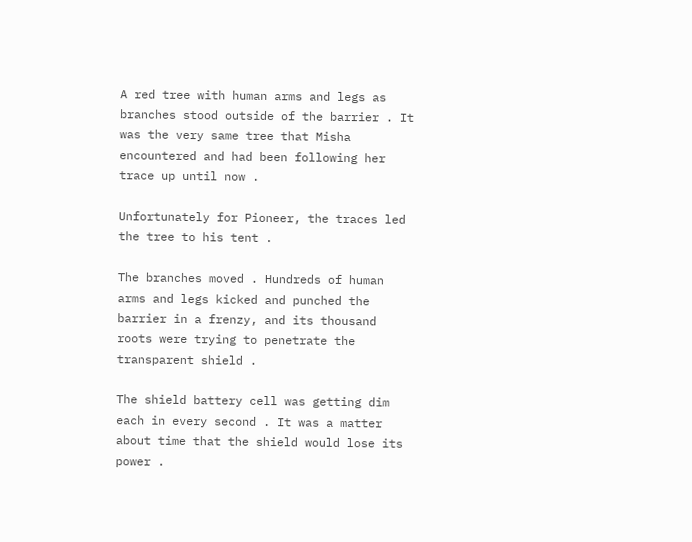A red tree with human arms and legs as branches stood outside of the barrier . It was the very same tree that Misha encountered and had been following her trace up until now .

Unfortunately for Pioneer, the traces led the tree to his tent .

The branches moved . Hundreds of human arms and legs kicked and punched the barrier in a frenzy, and its thousand roots were trying to penetrate the transparent shield .

The shield battery cell was getting dim each in every second . It was a matter about time that the shield would lose its power .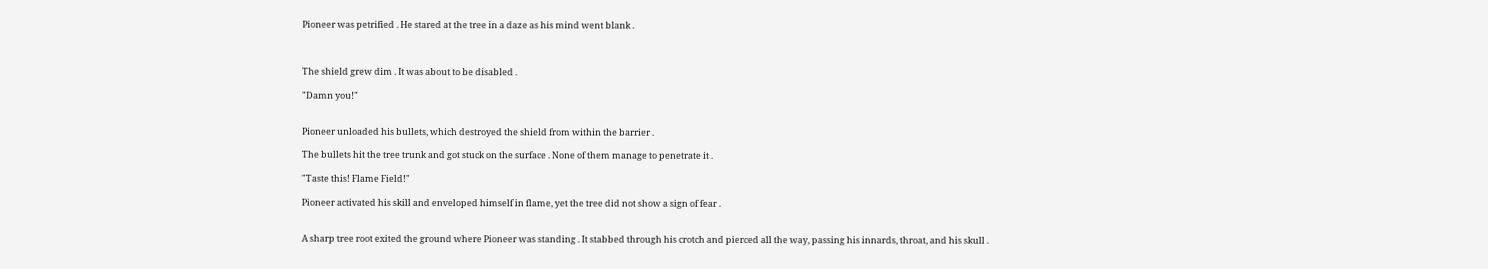Pioneer was petrified . He stared at the tree in a daze as his mind went blank .



The shield grew dim . It was about to be disabled .

"Damn you!"


Pioneer unloaded his bullets, which destroyed the shield from within the barrier .

The bullets hit the tree trunk and got stuck on the surface . None of them manage to penetrate it .

"Taste this! Flame Field!"

Pioneer activated his skill and enveloped himself in flame, yet the tree did not show a sign of fear .


A sharp tree root exited the ground where Pioneer was standing . It stabbed through his crotch and pierced all the way, passing his innards, throat, and his skull .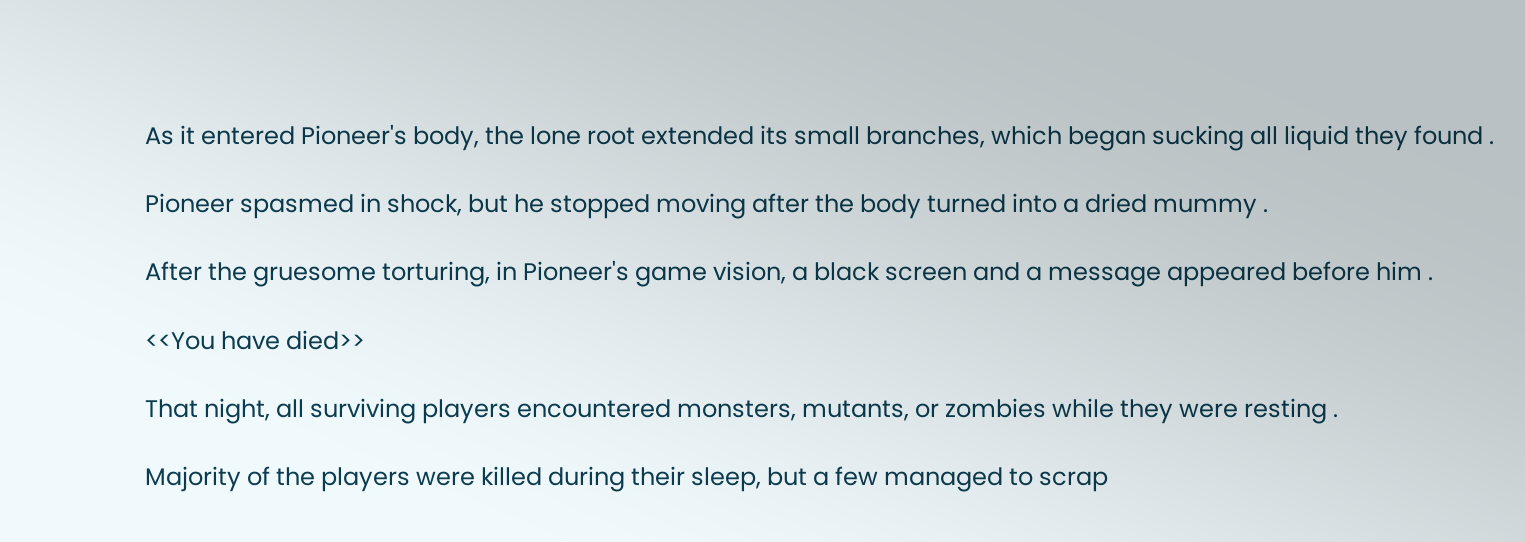As it entered Pioneer's body, the lone root extended its small branches, which began sucking all liquid they found .

Pioneer spasmed in shock, but he stopped moving after the body turned into a dried mummy .

After the gruesome torturing, in Pioneer's game vision, a black screen and a message appeared before him .

<<You have died>>

That night, all surviving players encountered monsters, mutants, or zombies while they were resting .

Majority of the players were killed during their sleep, but a few managed to scrap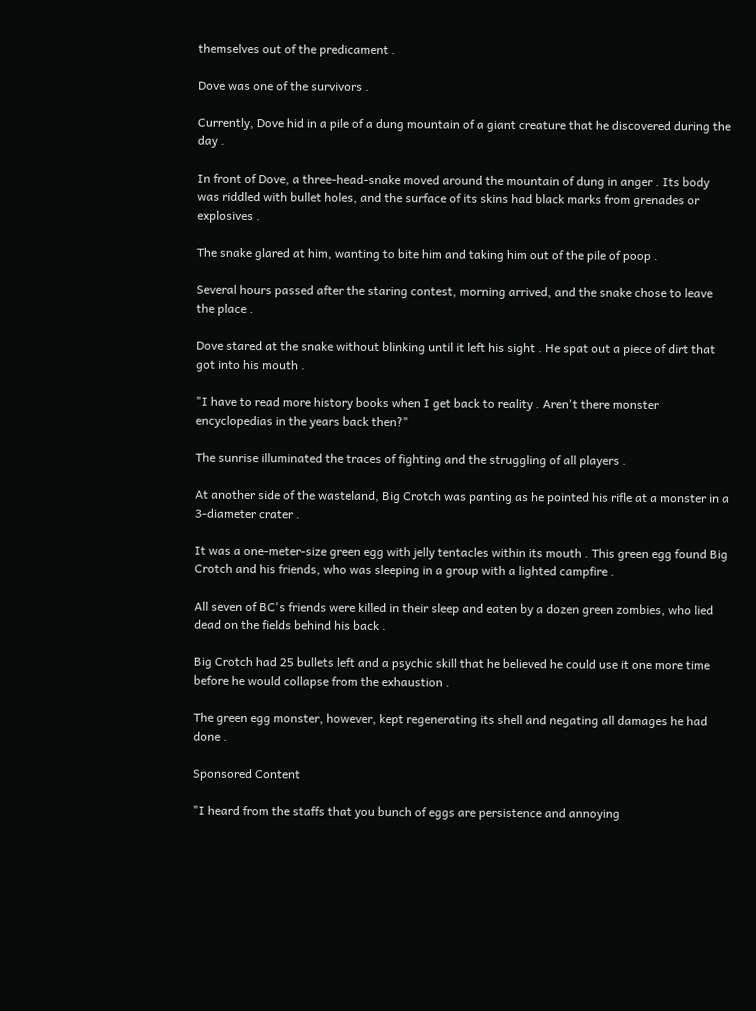themselves out of the predicament .

Dove was one of the survivors .

Currently, Dove hid in a pile of a dung mountain of a giant creature that he discovered during the day .

In front of Dove, a three-head-snake moved around the mountain of dung in anger . Its body was riddled with bullet holes, and the surface of its skins had black marks from grenades or explosives .

The snake glared at him, wanting to bite him and taking him out of the pile of poop .

Several hours passed after the staring contest, morning arrived, and the snake chose to leave the place .

Dove stared at the snake without blinking until it left his sight . He spat out a piece of dirt that got into his mouth .

"I have to read more history books when I get back to reality . Aren't there monster encyclopedias in the years back then?"

The sunrise illuminated the traces of fighting and the struggling of all players .

At another side of the wasteland, Big Crotch was panting as he pointed his rifle at a monster in a 3-diameter crater .

It was a one-meter-size green egg with jelly tentacles within its mouth . This green egg found Big Crotch and his friends, who was sleeping in a group with a lighted campfire .

All seven of BC's friends were killed in their sleep and eaten by a dozen green zombies, who lied dead on the fields behind his back .

Big Crotch had 25 bullets left and a psychic skill that he believed he could use it one more time before he would collapse from the exhaustion .

The green egg monster, however, kept regenerating its shell and negating all damages he had done .

Sponsored Content

"I heard from the staffs that you bunch of eggs are persistence and annoying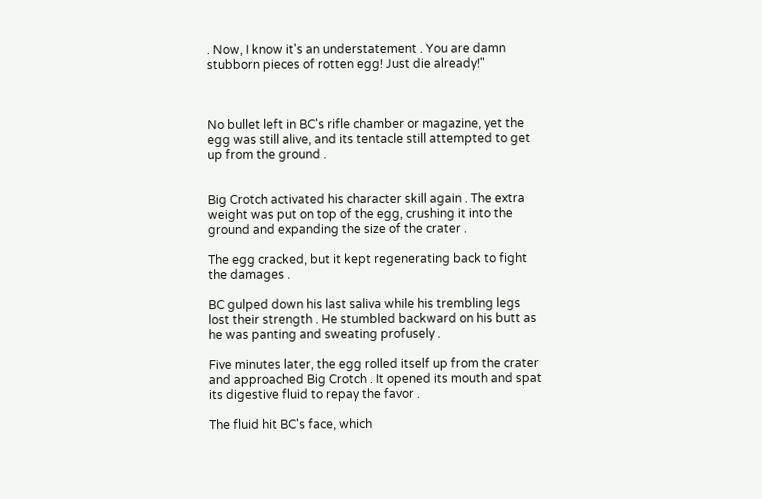. Now, I know it's an understatement . You are damn stubborn pieces of rotten egg! Just die already!"



No bullet left in BC's rifle chamber or magazine, yet the egg was still alive, and its tentacle still attempted to get up from the ground .


Big Crotch activated his character skill again . The extra weight was put on top of the egg, crushing it into the ground and expanding the size of the crater .

The egg cracked, but it kept regenerating back to fight the damages .

BC gulped down his last saliva while his trembling legs lost their strength . He stumbled backward on his butt as he was panting and sweating profusely .

Five minutes later, the egg rolled itself up from the crater and approached Big Crotch . It opened its mouth and spat its digestive fluid to repay the favor .

The fluid hit BC's face, which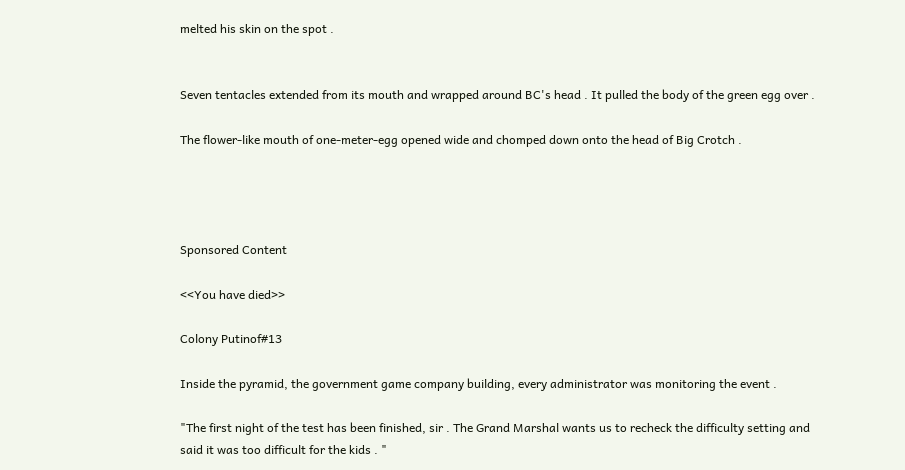melted his skin on the spot .


Seven tentacles extended from its mouth and wrapped around BC's head . It pulled the body of the green egg over .

The flower-like mouth of one-meter-egg opened wide and chomped down onto the head of Big Crotch .




Sponsored Content

<<You have died>>

Colony Putinof#13

Inside the pyramid, the government game company building, every administrator was monitoring the event .

"The first night of the test has been finished, sir . The Grand Marshal wants us to recheck the difficulty setting and said it was too difficult for the kids . "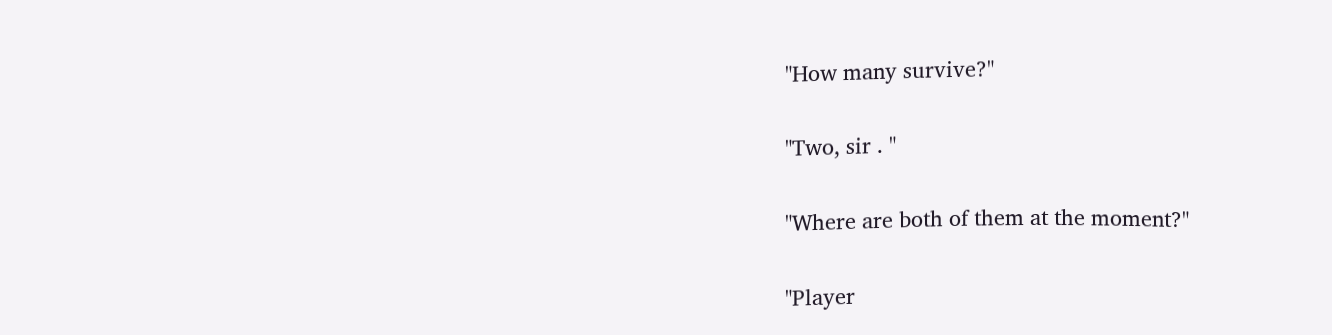"How many survive?"

"Two, sir . "

"Where are both of them at the moment?"

"Player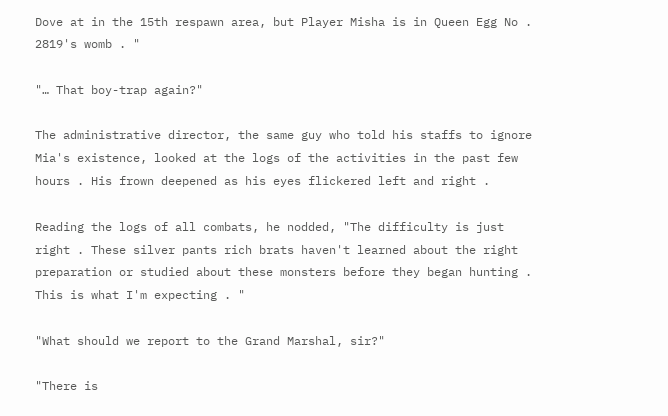Dove at in the 15th respawn area, but Player Misha is in Queen Egg No . 2819's womb . "

"… That boy-trap again?"

The administrative director, the same guy who told his staffs to ignore Mia's existence, looked at the logs of the activities in the past few hours . His frown deepened as his eyes flickered left and right .

Reading the logs of all combats, he nodded, "The difficulty is just right . These silver pants rich brats haven't learned about the right preparation or studied about these monsters before they began hunting . This is what I'm expecting . "

"What should we report to the Grand Marshal, sir?"

"There is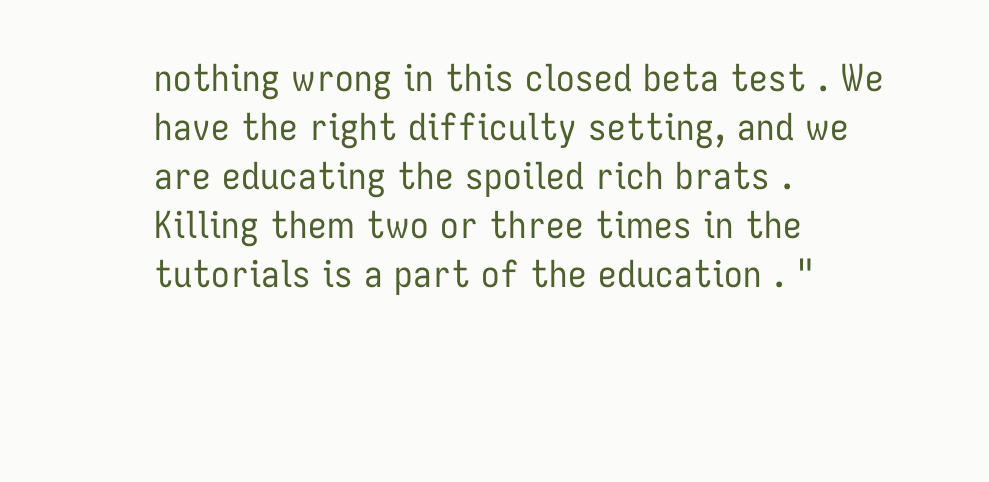nothing wrong in this closed beta test . We have the right difficulty setting, and we are educating the spoiled rich brats . Killing them two or three times in the tutorials is a part of the education . "